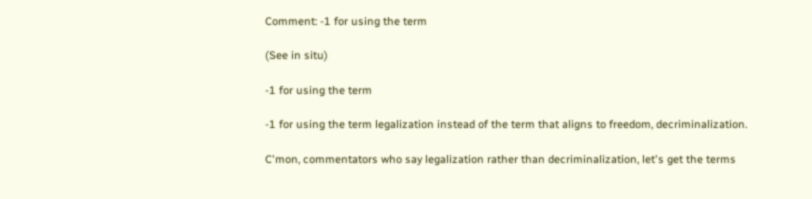Comment: -1 for using the term

(See in situ)

-1 for using the term

-1 for using the term legalization instead of the term that aligns to freedom, decriminalization.

C'mon, commentators who say legalization rather than decriminalization, let's get the terms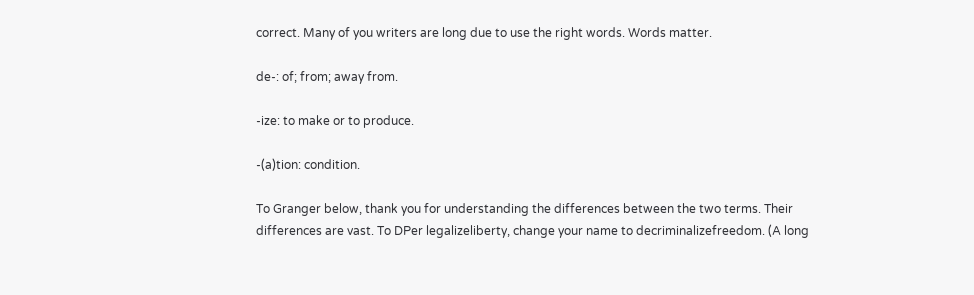correct. Many of you writers are long due to use the right words. Words matter.

de-: of; from; away from.

-ize: to make or to produce.

-(a)tion: condition.

To Granger below, thank you for understanding the differences between the two terms. Their differences are vast. To DPer legalizeliberty, change your name to decriminalizefreedom. (A long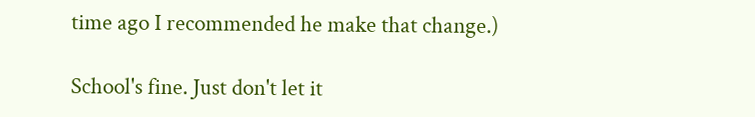time ago I recommended he make that change.)

School's fine. Just don't let it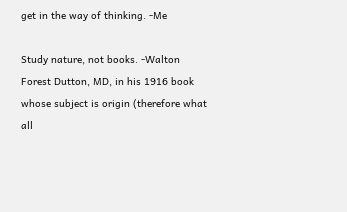get in the way of thinking. -Me

Study nature, not books. -Walton Forest Dutton, MD, in his 1916 book whose subject is origin (therefore what all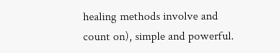healing methods involve and count on), simple and powerful.